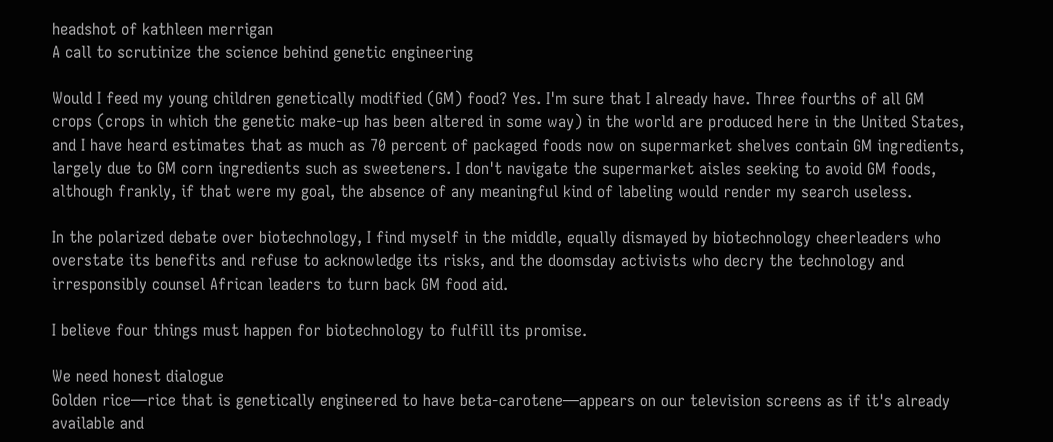headshot of kathleen merrigan
A call to scrutinize the science behind genetic engineering

Would I feed my young children genetically modified (GM) food? Yes. I'm sure that I already have. Three fourths of all GM crops (crops in which the genetic make-up has been altered in some way) in the world are produced here in the United States, and I have heard estimates that as much as 70 percent of packaged foods now on supermarket shelves contain GM ingredients, largely due to GM corn ingredients such as sweeteners. I don't navigate the supermarket aisles seeking to avoid GM foods, although frankly, if that were my goal, the absence of any meaningful kind of labeling would render my search useless.

In the polarized debate over biotechnology, I find myself in the middle, equally dismayed by biotechnology cheerleaders who overstate its benefits and refuse to acknowledge its risks, and the doomsday activists who decry the technology and irresponsibly counsel African leaders to turn back GM food aid.

I believe four things must happen for biotechnology to fulfill its promise.

We need honest dialogue
Golden rice—rice that is genetically engineered to have beta-carotene—appears on our television screens as if it's already available and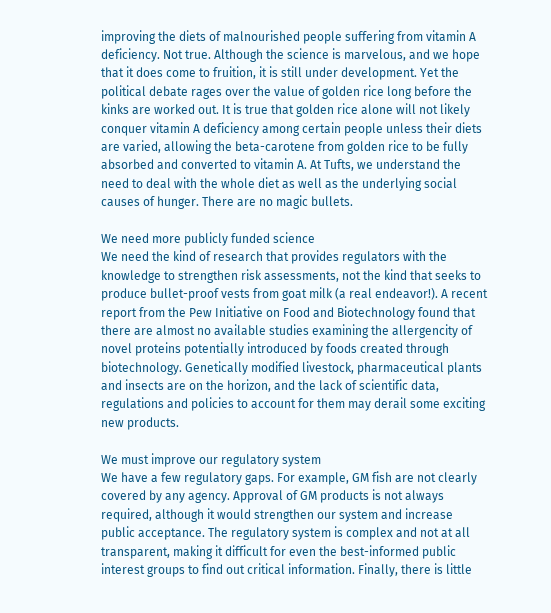improving the diets of malnourished people suffering from vitamin A deficiency. Not true. Although the science is marvelous, and we hope that it does come to fruition, it is still under development. Yet the political debate rages over the value of golden rice long before the kinks are worked out. It is true that golden rice alone will not likely conquer vitamin A deficiency among certain people unless their diets are varied, allowing the beta-carotene from golden rice to be fully absorbed and converted to vitamin A. At Tufts, we understand the need to deal with the whole diet as well as the underlying social causes of hunger. There are no magic bullets.

We need more publicly funded science
We need the kind of research that provides regulators with the knowledge to strengthen risk assessments, not the kind that seeks to produce bullet-proof vests from goat milk (a real endeavor!). A recent report from the Pew Initiative on Food and Biotechnology found that there are almost no available studies examining the allergencity of novel proteins potentially introduced by foods created through biotechnology. Genetically modified livestock, pharmaceutical plants and insects are on the horizon, and the lack of scientific data, regulations and policies to account for them may derail some exciting new products.

We must improve our regulatory system
We have a few regulatory gaps. For example, GM fish are not clearly covered by any agency. Approval of GM products is not always required, although it would strengthen our system and increase public acceptance. The regulatory system is complex and not at all transparent, making it difficult for even the best-informed public interest groups to find out critical information. Finally, there is little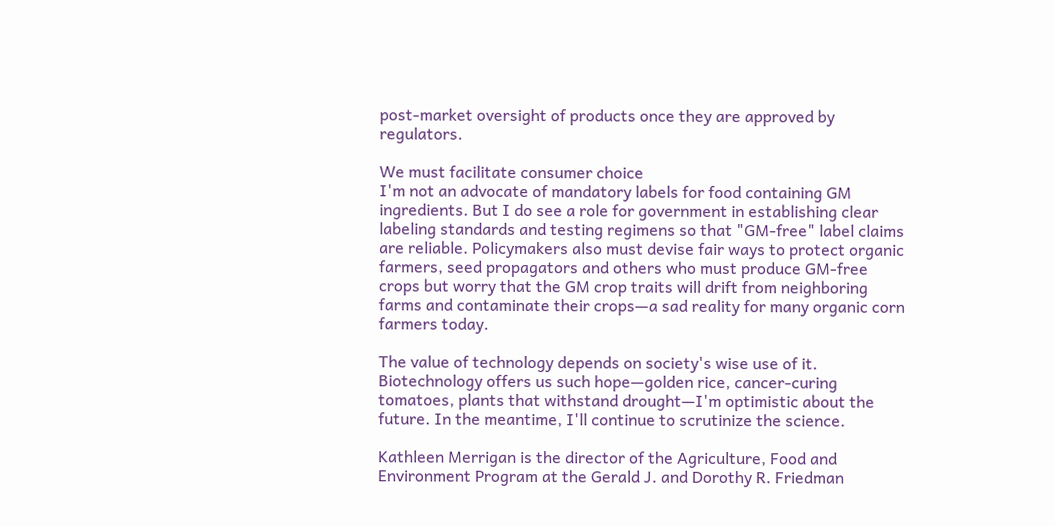post-market oversight of products once they are approved by regulators.

We must facilitate consumer choice
I'm not an advocate of mandatory labels for food containing GM ingredients. But I do see a role for government in establishing clear labeling standards and testing regimens so that "GM-free" label claims are reliable. Policymakers also must devise fair ways to protect organic farmers, seed propagators and others who must produce GM-free crops but worry that the GM crop traits will drift from neighboring farms and contaminate their crops—a sad reality for many organic corn farmers today.

The value of technology depends on society's wise use of it. Biotechnology offers us such hope—golden rice, cancer-curing tomatoes, plants that withstand drought—I'm optimistic about the future. In the meantime, I'll continue to scrutinize the science.

Kathleen Merrigan is the director of the Agriculture, Food and Environment Program at the Gerald J. and Dorothy R. Friedman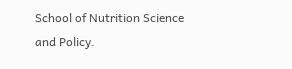School of Nutrition Science and Policy.